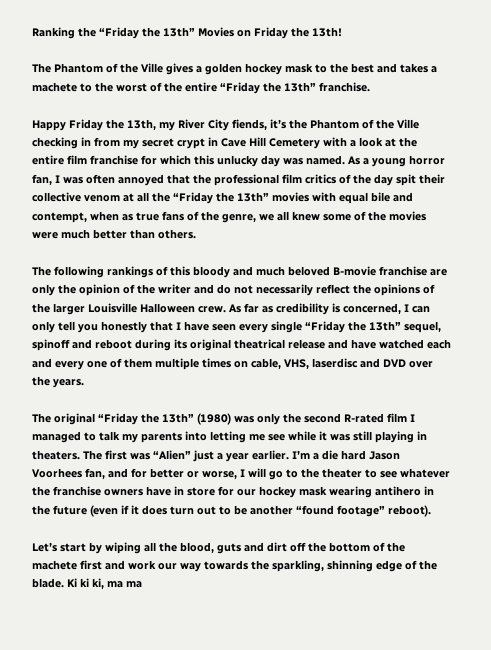Ranking the “Friday the 13th” Movies on Friday the 13th!

The Phantom of the Ville gives a golden hockey mask to the best and takes a machete to the worst of the entire “Friday the 13th” franchise.

Happy Friday the 13th, my River City fiends, it’s the Phantom of the Ville checking in from my secret crypt in Cave Hill Cemetery with a look at the entire film franchise for which this unlucky day was named. As a young horror fan, I was often annoyed that the professional film critics of the day spit their collective venom at all the “Friday the 13th” movies with equal bile and contempt, when as true fans of the genre, we all knew some of the movies were much better than others.

The following rankings of this bloody and much beloved B-movie franchise are only the opinion of the writer and do not necessarily reflect the opinions of the larger Louisville Halloween crew. As far as credibility is concerned, I can only tell you honestly that I have seen every single “Friday the 13th” sequel, spinoff and reboot during its original theatrical release and have watched each and every one of them multiple times on cable, VHS, laserdisc and DVD over the years.

The original “Friday the 13th” (1980) was only the second R-rated film I managed to talk my parents into letting me see while it was still playing in theaters. The first was “Alien” just a year earlier. I’m a die hard Jason Voorhees fan, and for better or worse, I will go to the theater to see whatever the franchise owners have in store for our hockey mask wearing antihero in the future (even if it does turn out to be another “found footage” reboot).

Let’s start by wiping all the blood, guts and dirt off the bottom of the machete first and work our way towards the sparkling, shinning edge of the blade. Ki ki ki, ma ma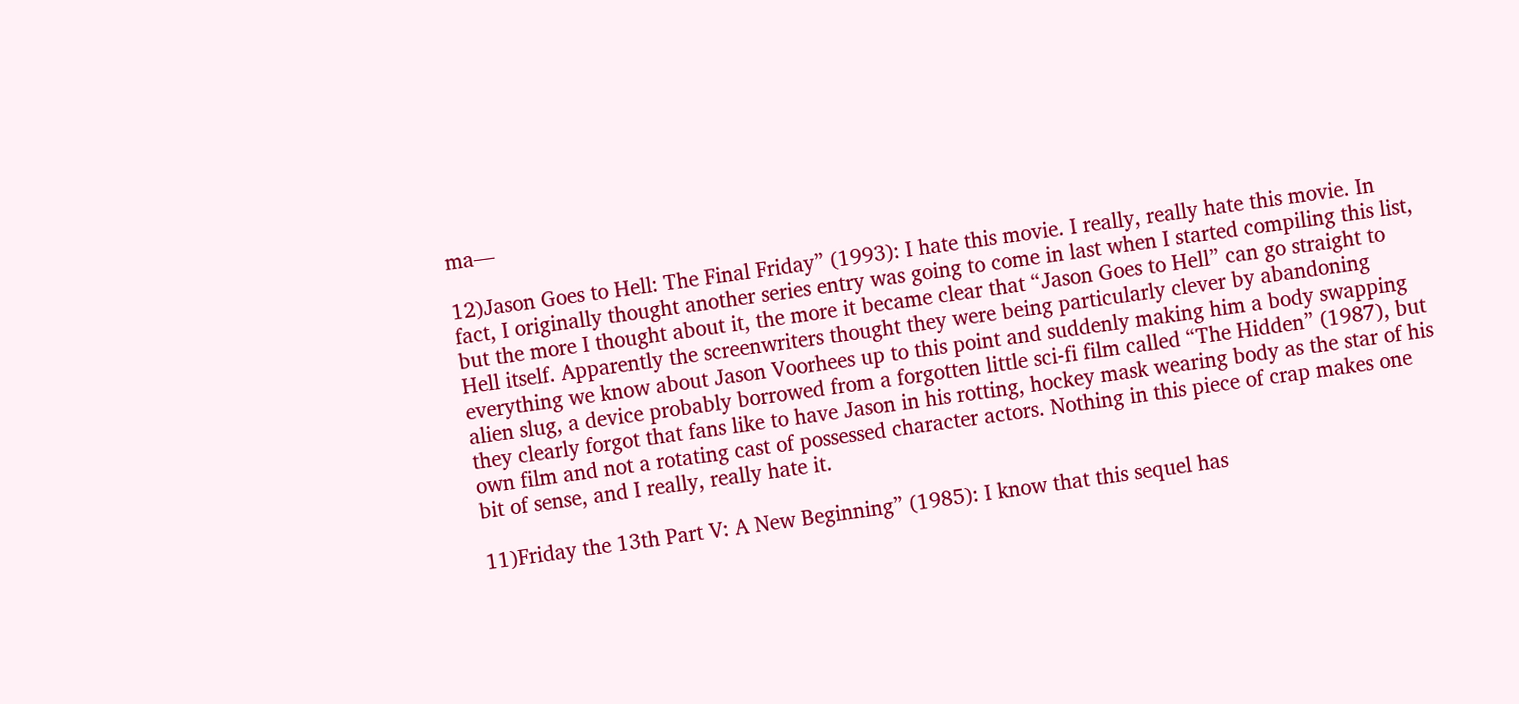ma—

12)Jason Goes to Hell: The Final Friday” (1993): I hate this movie. I really, really hate this movie. In fact, I originally thought another series entry was going to come in last when I started compiling this list, but the more I thought about it, the more it became clear that “Jason Goes to Hell” can go straight to Hell itself. Apparently the screenwriters thought they were being particularly clever by abandoning everything we know about Jason Voorhees up to this point and suddenly making him a body swapping alien slug, a device probably borrowed from a forgotten little sci-fi film called “The Hidden” (1987), but they clearly forgot that fans like to have Jason in his rotting, hockey mask wearing body as the star of his own film and not a rotating cast of possessed character actors. Nothing in this piece of crap makes one bit of sense, and I really, really hate it.

11)Friday the 13th Part V: A New Beginning” (1985): I know that this sequel has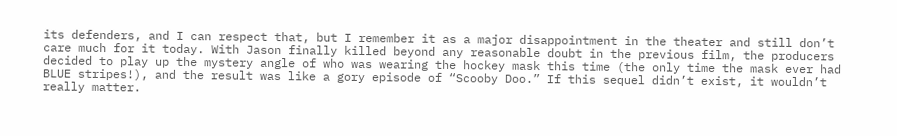its defenders, and I can respect that, but I remember it as a major disappointment in the theater and still don’t care much for it today. With Jason finally killed beyond any reasonable doubt in the previous film, the producers decided to play up the mystery angle of who was wearing the hockey mask this time (the only time the mask ever had BLUE stripes!), and the result was like a gory episode of “Scooby Doo.” If this sequel didn’t exist, it wouldn’t really matter.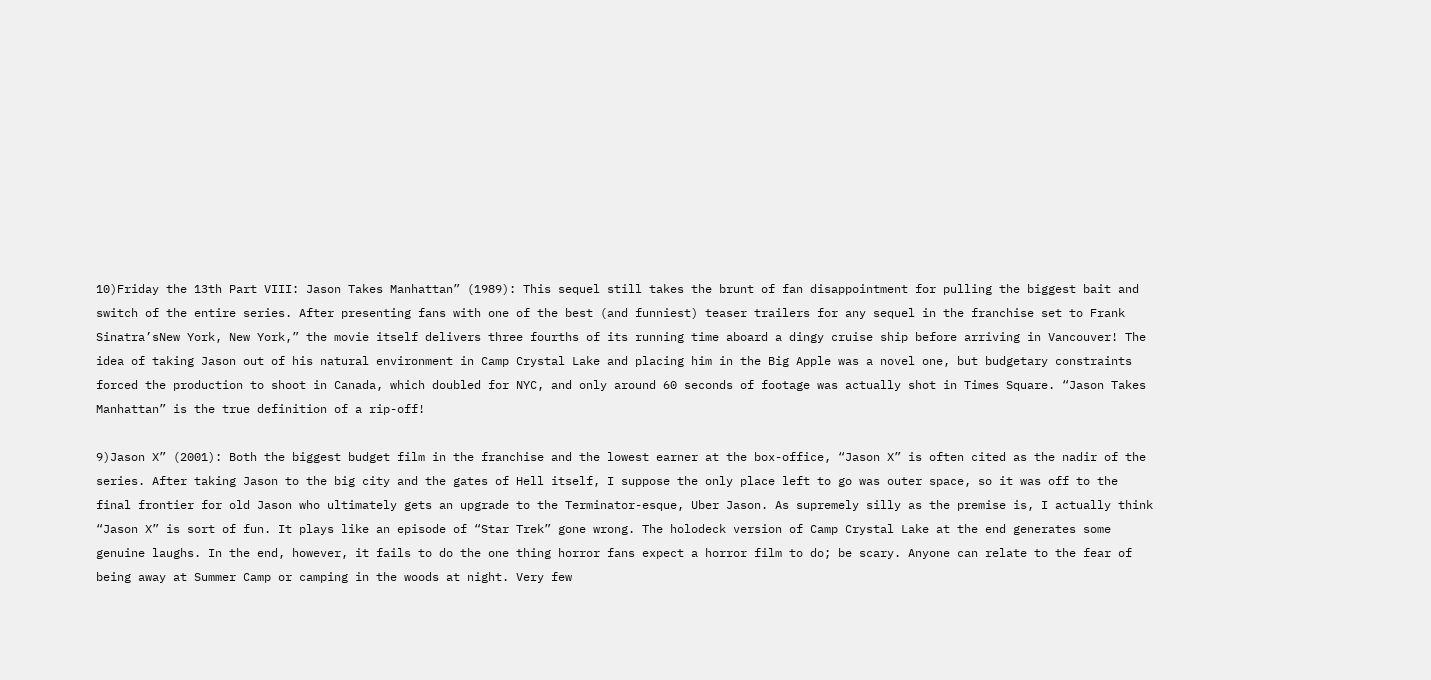10)Friday the 13th Part VIII: Jason Takes Manhattan” (1989): This sequel still takes the brunt of fan disappointment for pulling the biggest bait and switch of the entire series. After presenting fans with one of the best (and funniest) teaser trailers for any sequel in the franchise set to Frank Sinatra’sNew York, New York,” the movie itself delivers three fourths of its running time aboard a dingy cruise ship before arriving in Vancouver! The idea of taking Jason out of his natural environment in Camp Crystal Lake and placing him in the Big Apple was a novel one, but budgetary constraints forced the production to shoot in Canada, which doubled for NYC, and only around 60 seconds of footage was actually shot in Times Square. “Jason Takes Manhattan” is the true definition of a rip-off!

9)Jason X” (2001): Both the biggest budget film in the franchise and the lowest earner at the box-office, “Jason X” is often cited as the nadir of the series. After taking Jason to the big city and the gates of Hell itself, I suppose the only place left to go was outer space, so it was off to the final frontier for old Jason who ultimately gets an upgrade to the Terminator-esque, Uber Jason. As supremely silly as the premise is, I actually think “Jason X” is sort of fun. It plays like an episode of “Star Trek” gone wrong. The holodeck version of Camp Crystal Lake at the end generates some genuine laughs. In the end, however, it fails to do the one thing horror fans expect a horror film to do; be scary. Anyone can relate to the fear of being away at Summer Camp or camping in the woods at night. Very few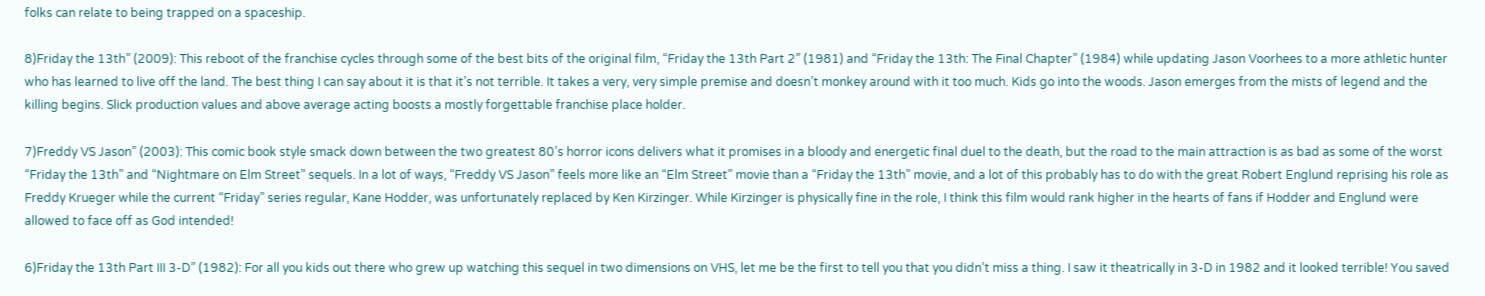folks can relate to being trapped on a spaceship.

8)Friday the 13th” (2009): This reboot of the franchise cycles through some of the best bits of the original film, “Friday the 13th Part 2” (1981) and “Friday the 13th: The Final Chapter” (1984) while updating Jason Voorhees to a more athletic hunter who has learned to live off the land. The best thing I can say about it is that it’s not terrible. It takes a very, very simple premise and doesn’t monkey around with it too much. Kids go into the woods. Jason emerges from the mists of legend and the killing begins. Slick production values and above average acting boosts a mostly forgettable franchise place holder.

7)Freddy VS Jason” (2003): This comic book style smack down between the two greatest 80’s horror icons delivers what it promises in a bloody and energetic final duel to the death, but the road to the main attraction is as bad as some of the worst “Friday the 13th” and “Nightmare on Elm Street” sequels. In a lot of ways, “Freddy VS Jason” feels more like an “Elm Street” movie than a “Friday the 13th” movie, and a lot of this probably has to do with the great Robert Englund reprising his role as Freddy Krueger while the current “Friday” series regular, Kane Hodder, was unfortunately replaced by Ken Kirzinger. While Kirzinger is physically fine in the role, I think this film would rank higher in the hearts of fans if Hodder and Englund were allowed to face off as God intended!

6)Friday the 13th Part III 3-D” (1982): For all you kids out there who grew up watching this sequel in two dimensions on VHS, let me be the first to tell you that you didn’t miss a thing. I saw it theatrically in 3-D in 1982 and it looked terrible! You saved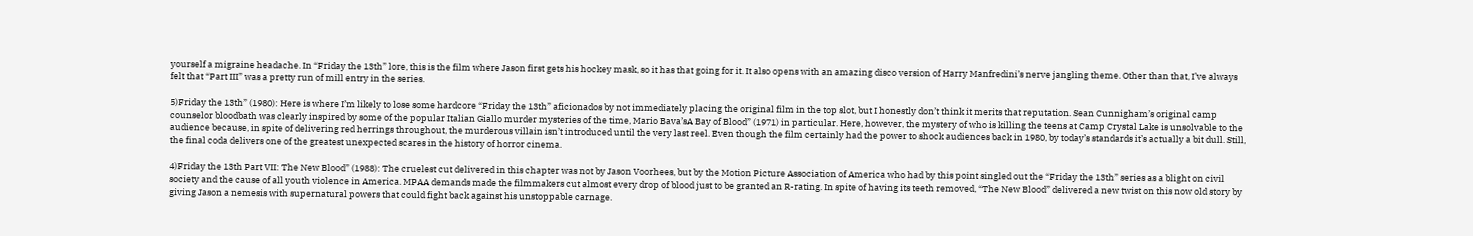yourself a migraine headache. In “Friday the 13th” lore, this is the film where Jason first gets his hockey mask, so it has that going for it. It also opens with an amazing disco version of Harry Manfredini’s nerve jangling theme. Other than that, I’ve always felt that “Part III” was a pretty run of mill entry in the series.

5)Friday the 13th” (1980): Here is where I’m likely to lose some hardcore “Friday the 13th” aficionados by not immediately placing the original film in the top slot, but I honestly don’t think it merits that reputation. Sean Cunnigham’s original camp counselor bloodbath was clearly inspired by some of the popular Italian Giallo murder mysteries of the time, Mario Bava’sA Bay of Blood” (1971) in particular. Here, however, the mystery of who is killing the teens at Camp Crystal Lake is unsolvable to the audience because, in spite of delivering red herrings throughout, the murderous villain isn’t introduced until the very last reel. Even though the film certainly had the power to shock audiences back in 1980, by today’s standards it’s actually a bit dull. Still, the final coda delivers one of the greatest unexpected scares in the history of horror cinema.

4)Friday the 13th Part VII: The New Blood” (1988): The cruelest cut delivered in this chapter was not by Jason Voorhees, but by the Motion Picture Association of America who had by this point singled out the “Friday the 13th” series as a blight on civil society and the cause of all youth violence in America. MPAA demands made the filmmakers cut almost every drop of blood just to be granted an R-rating. In spite of having its teeth removed, “The New Blood” delivered a new twist on this now old story by giving Jason a nemesis with supernatural powers that could fight back against his unstoppable carnage.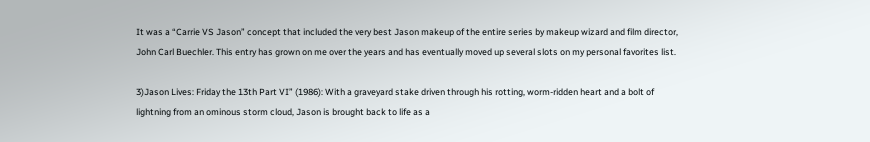It was a “Carrie VS Jason” concept that included the very best Jason makeup of the entire series by makeup wizard and film director, John Carl Buechler. This entry has grown on me over the years and has eventually moved up several slots on my personal favorites list.

3)Jason Lives: Friday the 13th Part VI” (1986): With a graveyard stake driven through his rotting, worm-ridden heart and a bolt of lightning from an ominous storm cloud, Jason is brought back to life as a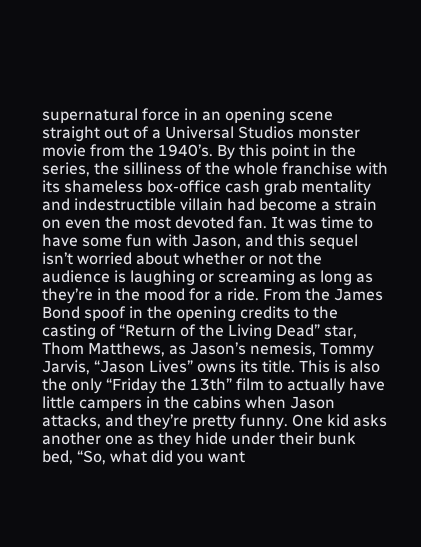supernatural force in an opening scene straight out of a Universal Studios monster movie from the 1940’s. By this point in the series, the silliness of the whole franchise with its shameless box-office cash grab mentality and indestructible villain had become a strain on even the most devoted fan. It was time to have some fun with Jason, and this sequel isn’t worried about whether or not the audience is laughing or screaming as long as they’re in the mood for a ride. From the James Bond spoof in the opening credits to the casting of “Return of the Living Dead” star, Thom Matthews, as Jason’s nemesis, Tommy Jarvis, “Jason Lives” owns its title. This is also the only “Friday the 13th” film to actually have little campers in the cabins when Jason attacks, and they’re pretty funny. One kid asks another one as they hide under their bunk bed, “So, what did you want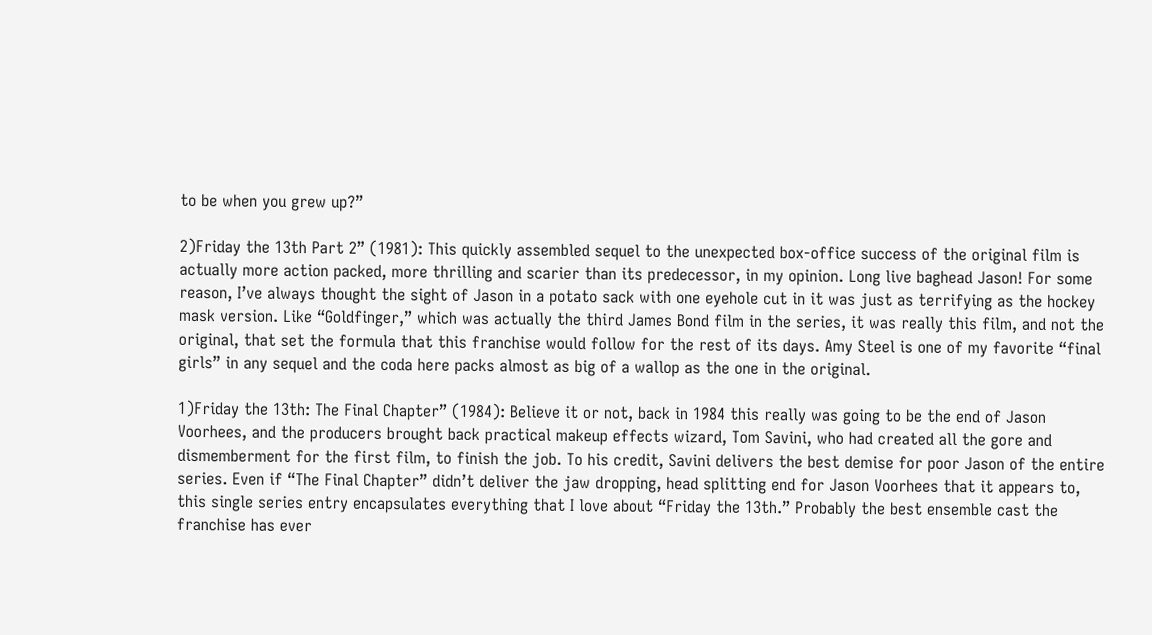to be when you grew up?”

2)Friday the 13th Part 2” (1981): This quickly assembled sequel to the unexpected box-office success of the original film is actually more action packed, more thrilling and scarier than its predecessor, in my opinion. Long live baghead Jason! For some reason, I’ve always thought the sight of Jason in a potato sack with one eyehole cut in it was just as terrifying as the hockey mask version. Like “Goldfinger,” which was actually the third James Bond film in the series, it was really this film, and not the original, that set the formula that this franchise would follow for the rest of its days. Amy Steel is one of my favorite “final girls” in any sequel and the coda here packs almost as big of a wallop as the one in the original.

1)Friday the 13th: The Final Chapter” (1984): Believe it or not, back in 1984 this really was going to be the end of Jason Voorhees, and the producers brought back practical makeup effects wizard, Tom Savini, who had created all the gore and dismemberment for the first film, to finish the job. To his credit, Savini delivers the best demise for poor Jason of the entire series. Even if “The Final Chapter” didn’t deliver the jaw dropping, head splitting end for Jason Voorhees that it appears to, this single series entry encapsulates everything that I love about “Friday the 13th.” Probably the best ensemble cast the franchise has ever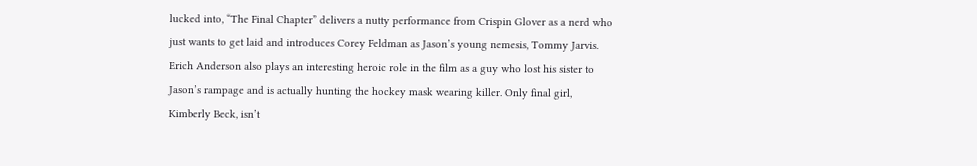lucked into, “The Final Chapter” delivers a nutty performance from Crispin Glover as a nerd who just wants to get laid and introduces Corey Feldman as Jason’s young nemesis, Tommy Jarvis. Erich Anderson also plays an interesting heroic role in the film as a guy who lost his sister to Jason’s rampage and is actually hunting the hockey mask wearing killer. Only final girl, Kimberly Beck, isn’t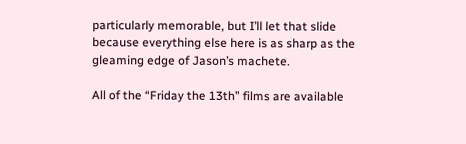particularly memorable, but I’ll let that slide because everything else here is as sharp as the gleaming edge of Jason’s machete.

All of the “Friday the 13th” films are available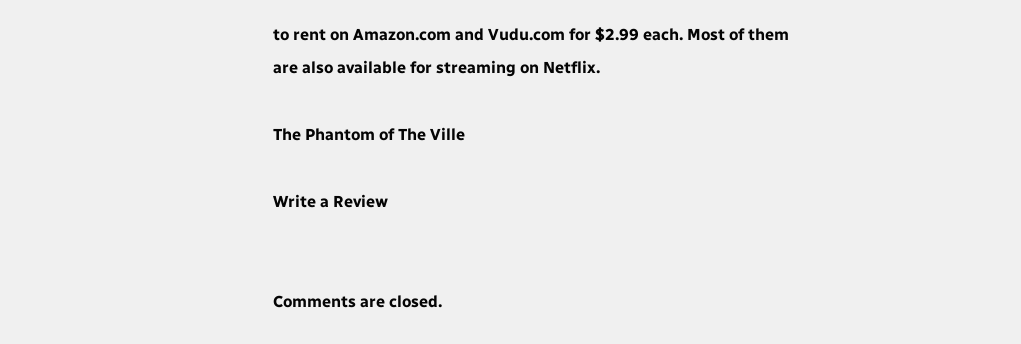to rent on Amazon.com and Vudu.com for $2.99 each. Most of them are also available for streaming on Netflix.

The Phantom of The Ville

Write a Review


Comments are closed.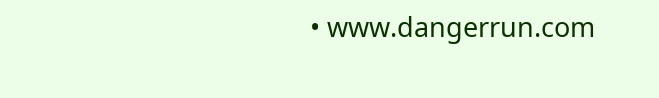• www.dangerrun.com